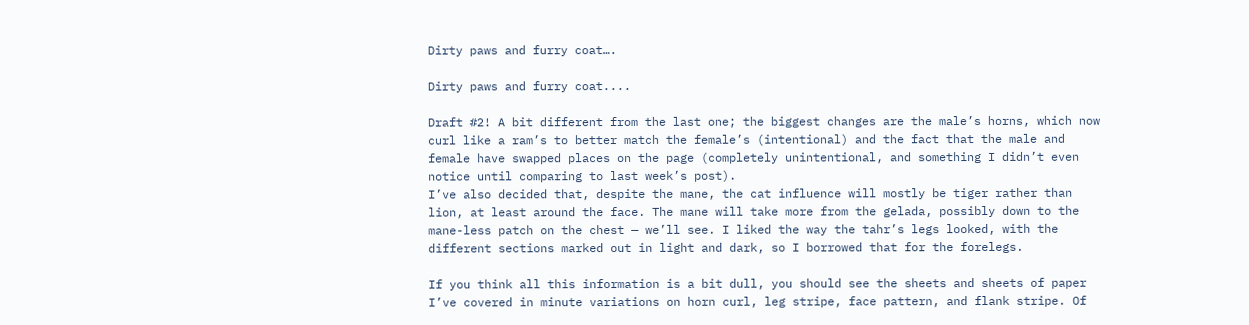Dirty paws and furry coat….

Dirty paws and furry coat....

Draft #2! A bit different from the last one; the biggest changes are the male’s horns, which now curl like a ram’s to better match the female’s (intentional) and the fact that the male and female have swapped places on the page (completely unintentional, and something I didn’t even notice until comparing to last week’s post).
I’ve also decided that, despite the mane, the cat influence will mostly be tiger rather than lion, at least around the face. The mane will take more from the gelada, possibly down to the mane-less patch on the chest — we’ll see. I liked the way the tahr’s legs looked, with the different sections marked out in light and dark, so I borrowed that for the forelegs.

If you think all this information is a bit dull, you should see the sheets and sheets of paper I’ve covered in minute variations on horn curl, leg stripe, face pattern, and flank stripe. Of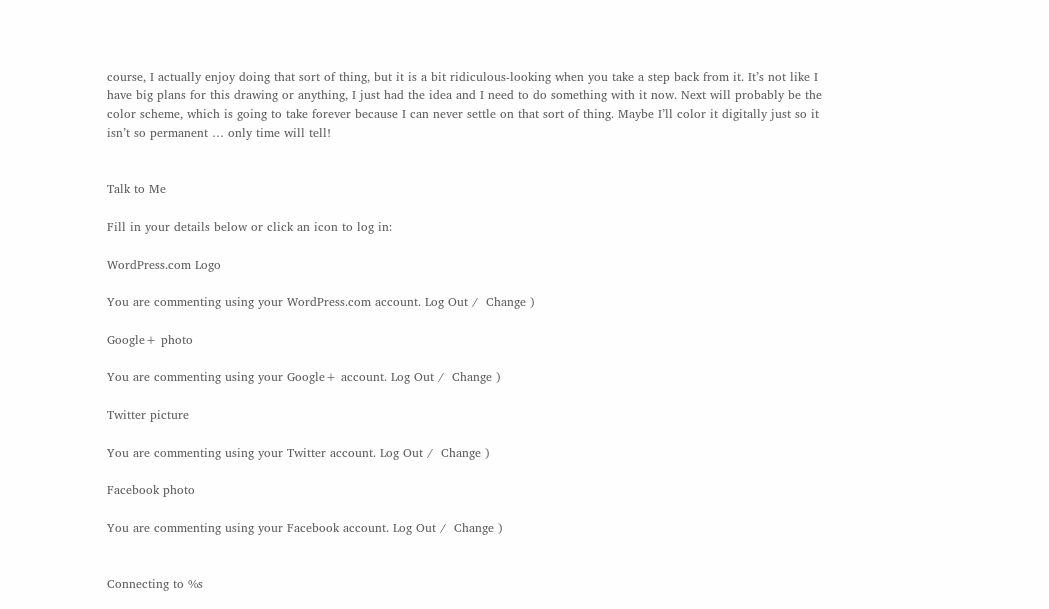course, I actually enjoy doing that sort of thing, but it is a bit ridiculous-looking when you take a step back from it. It’s not like I have big plans for this drawing or anything, I just had the idea and I need to do something with it now. Next will probably be the color scheme, which is going to take forever because I can never settle on that sort of thing. Maybe I’ll color it digitally just so it isn’t so permanent … only time will tell!


Talk to Me

Fill in your details below or click an icon to log in:

WordPress.com Logo

You are commenting using your WordPress.com account. Log Out /  Change )

Google+ photo

You are commenting using your Google+ account. Log Out /  Change )

Twitter picture

You are commenting using your Twitter account. Log Out /  Change )

Facebook photo

You are commenting using your Facebook account. Log Out /  Change )


Connecting to %s